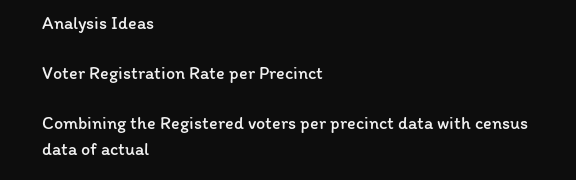Analysis Ideas

Voter Registration Rate per Precinct

Combining the Registered voters per precinct data with census data of actual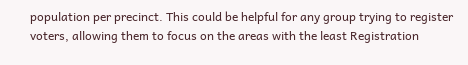population per precinct. This could be helpful for any group trying to register voters, allowing them to focus on the areas with the least Registration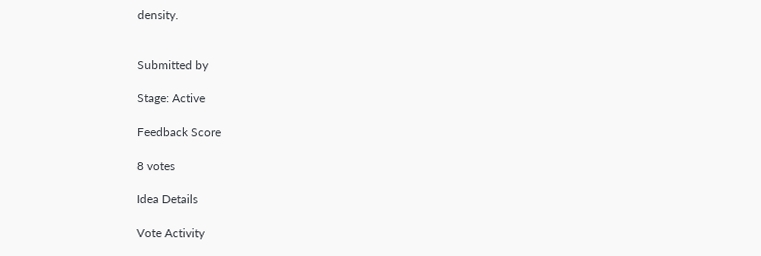density.


Submitted by

Stage: Active

Feedback Score

8 votes

Idea Details

Vote Activity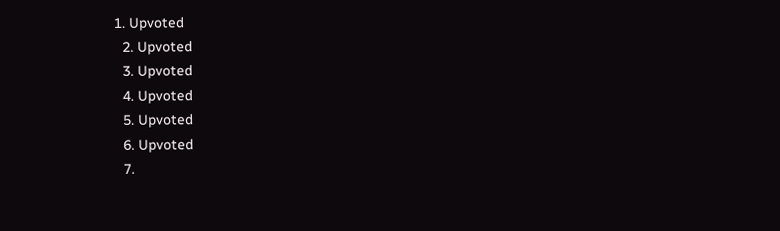1. Upvoted
  2. Upvoted
  3. Upvoted
  4. Upvoted
  5. Upvoted
  6. Upvoted
  7.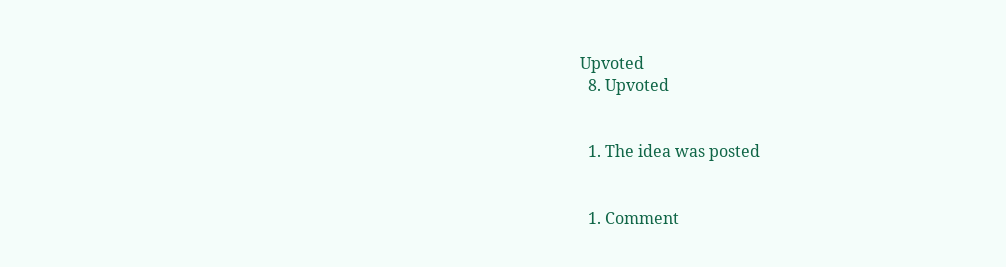Upvoted
  8. Upvoted


  1. The idea was posted


  1. Comment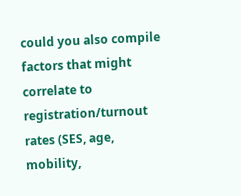could you also compile factors that might correlate to registration/turnout rates (SES, age, mobility,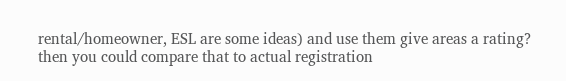rental/homeowner, ESL are some ideas) and use them give areas a rating? then you could compare that to actual registration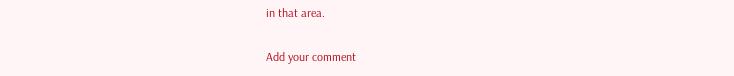in that area.

Add your comment